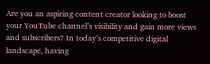Are you an aspiring content creator looking to boost your YouTube channel’s visibility and gain more views and subscribers? In today’s competitive digital landscape, having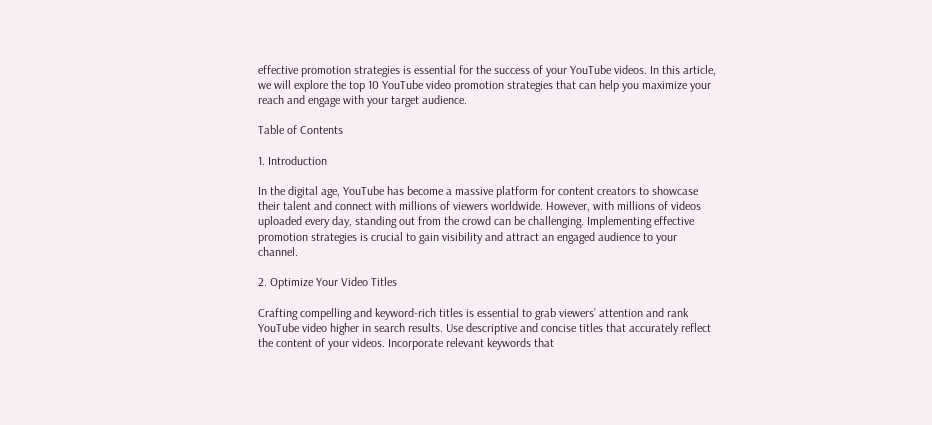effective promotion strategies is essential for the success of your YouTube videos. In this article, we will explore the top 10 YouTube video promotion strategies that can help you maximize your reach and engage with your target audience.

Table of Contents

1. Introduction

In the digital age, YouTube has become a massive platform for content creators to showcase their talent and connect with millions of viewers worldwide. However, with millions of videos uploaded every day, standing out from the crowd can be challenging. Implementing effective promotion strategies is crucial to gain visibility and attract an engaged audience to your channel.

2. Optimize Your Video Titles

Crafting compelling and keyword-rich titles is essential to grab viewers’ attention and rank YouTube video higher in search results. Use descriptive and concise titles that accurately reflect the content of your videos. Incorporate relevant keywords that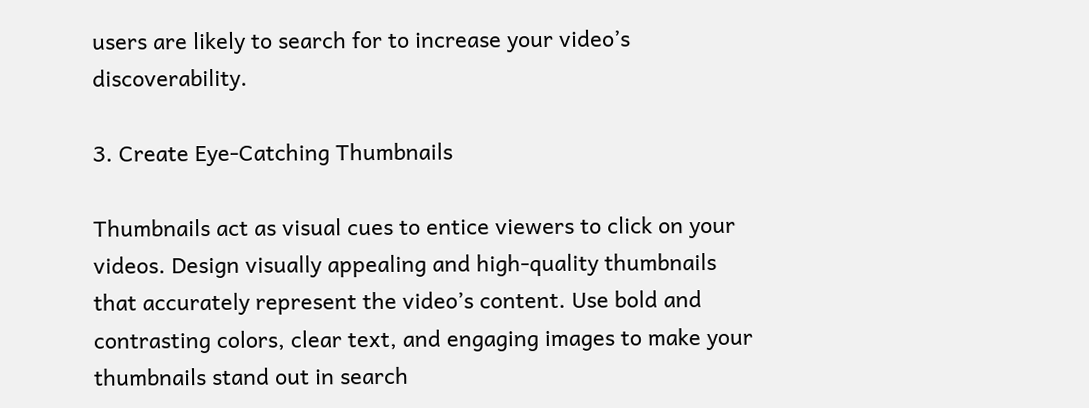users are likely to search for to increase your video’s discoverability.

3. Create Eye-Catching Thumbnails

Thumbnails act as visual cues to entice viewers to click on your videos. Design visually appealing and high-quality thumbnails that accurately represent the video’s content. Use bold and contrasting colors, clear text, and engaging images to make your thumbnails stand out in search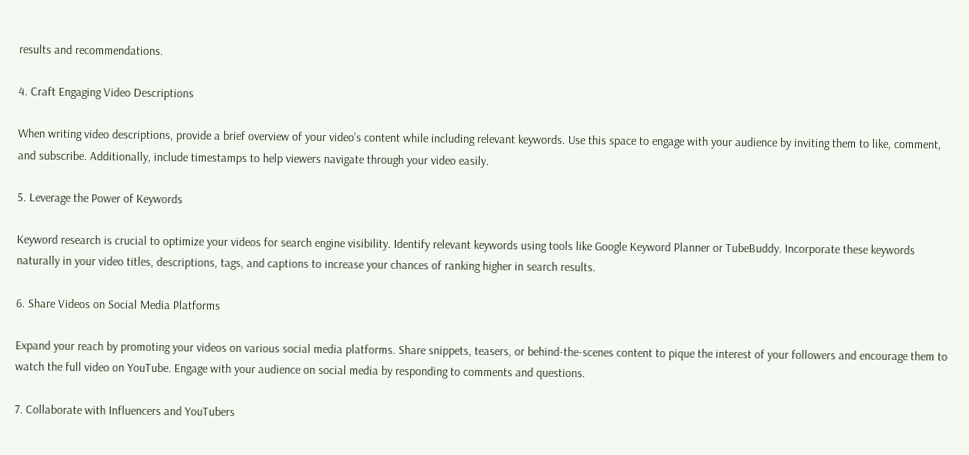results and recommendations.

4. Craft Engaging Video Descriptions

When writing video descriptions, provide a brief overview of your video’s content while including relevant keywords. Use this space to engage with your audience by inviting them to like, comment, and subscribe. Additionally, include timestamps to help viewers navigate through your video easily.

5. Leverage the Power of Keywords

Keyword research is crucial to optimize your videos for search engine visibility. Identify relevant keywords using tools like Google Keyword Planner or TubeBuddy. Incorporate these keywords naturally in your video titles, descriptions, tags, and captions to increase your chances of ranking higher in search results.

6. Share Videos on Social Media Platforms

Expand your reach by promoting your videos on various social media platforms. Share snippets, teasers, or behind-the-scenes content to pique the interest of your followers and encourage them to watch the full video on YouTube. Engage with your audience on social media by responding to comments and questions.

7. Collaborate with Influencers and YouTubers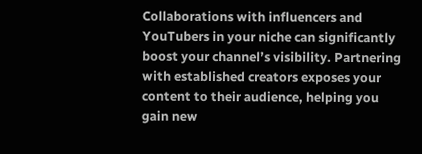Collaborations with influencers and YouTubers in your niche can significantly boost your channel’s visibility. Partnering with established creators exposes your content to their audience, helping you gain new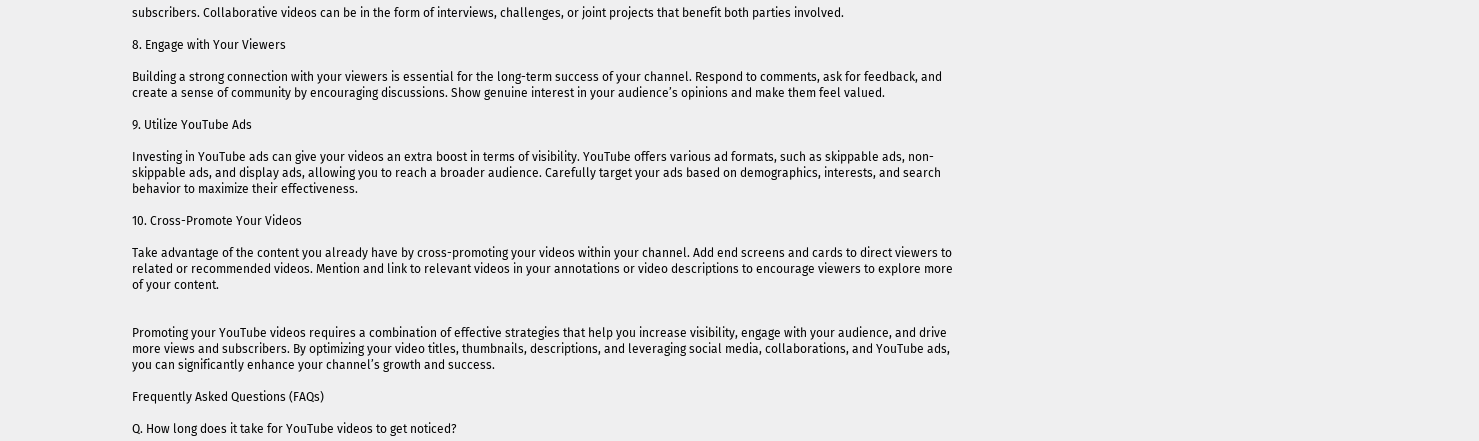subscribers. Collaborative videos can be in the form of interviews, challenges, or joint projects that benefit both parties involved.

8. Engage with Your Viewers

Building a strong connection with your viewers is essential for the long-term success of your channel. Respond to comments, ask for feedback, and create a sense of community by encouraging discussions. Show genuine interest in your audience’s opinions and make them feel valued.

9. Utilize YouTube Ads

Investing in YouTube ads can give your videos an extra boost in terms of visibility. YouTube offers various ad formats, such as skippable ads, non-skippable ads, and display ads, allowing you to reach a broader audience. Carefully target your ads based on demographics, interests, and search behavior to maximize their effectiveness.

10. Cross-Promote Your Videos

Take advantage of the content you already have by cross-promoting your videos within your channel. Add end screens and cards to direct viewers to related or recommended videos. Mention and link to relevant videos in your annotations or video descriptions to encourage viewers to explore more of your content.


Promoting your YouTube videos requires a combination of effective strategies that help you increase visibility, engage with your audience, and drive more views and subscribers. By optimizing your video titles, thumbnails, descriptions, and leveraging social media, collaborations, and YouTube ads, you can significantly enhance your channel’s growth and success.

Frequently Asked Questions (FAQs)

Q. How long does it take for YouTube videos to get noticed?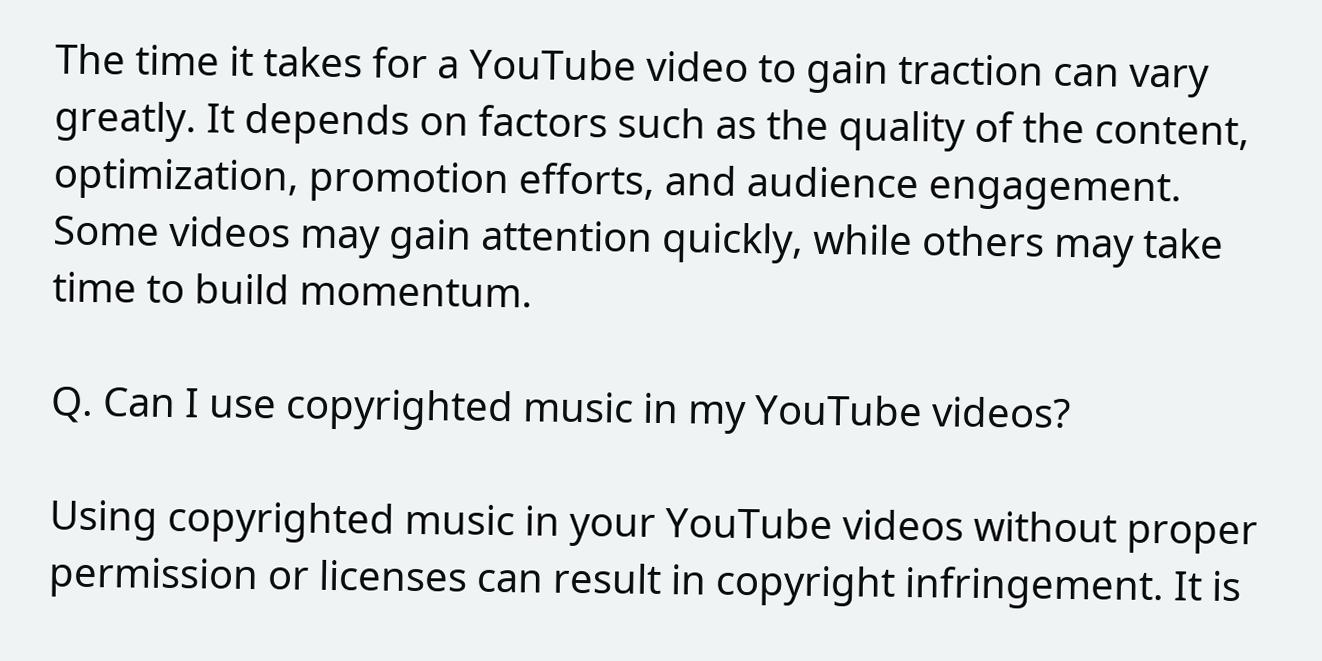The time it takes for a YouTube video to gain traction can vary greatly. It depends on factors such as the quality of the content, optimization, promotion efforts, and audience engagement. Some videos may gain attention quickly, while others may take time to build momentum.

Q. Can I use copyrighted music in my YouTube videos?

Using copyrighted music in your YouTube videos without proper permission or licenses can result in copyright infringement. It is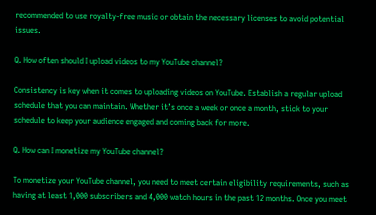recommended to use royalty-free music or obtain the necessary licenses to avoid potential issues.

Q. How often should I upload videos to my YouTube channel?

Consistency is key when it comes to uploading videos on YouTube. Establish a regular upload schedule that you can maintain. Whether it’s once a week or once a month, stick to your schedule to keep your audience engaged and coming back for more.

Q. How can I monetize my YouTube channel?

To monetize your YouTube channel, you need to meet certain eligibility requirements, such as having at least 1,000 subscribers and 4,000 watch hours in the past 12 months. Once you meet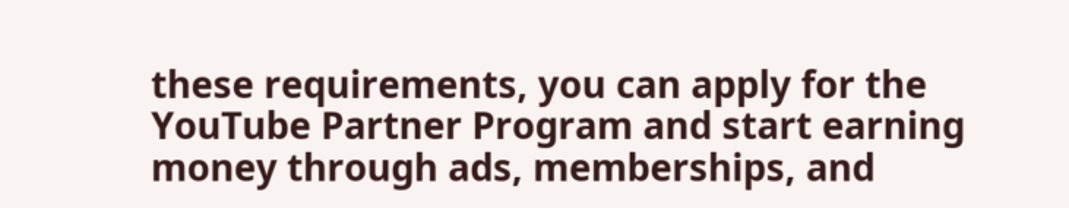these requirements, you can apply for the YouTube Partner Program and start earning money through ads, memberships, and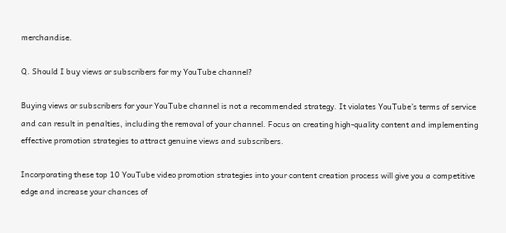merchandise.

Q. Should I buy views or subscribers for my YouTube channel?

Buying views or subscribers for your YouTube channel is not a recommended strategy. It violates YouTube’s terms of service and can result in penalties, including the removal of your channel. Focus on creating high-quality content and implementing effective promotion strategies to attract genuine views and subscribers.

Incorporating these top 10 YouTube video promotion strategies into your content creation process will give you a competitive edge and increase your chances of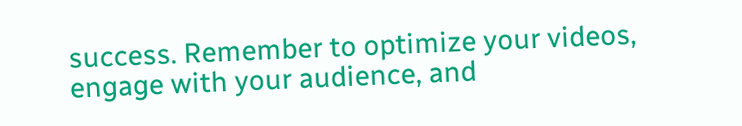success. Remember to optimize your videos, engage with your audience, and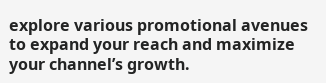explore various promotional avenues to expand your reach and maximize your channel’s growth.